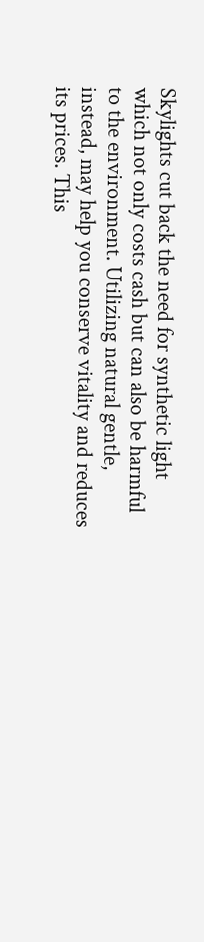Skylights cut back the need for synthetic light which not only costs cash but can also be harmful to the environment. Utilizing natural gentle, instead, may help you conserve vitality and reduces its prices. This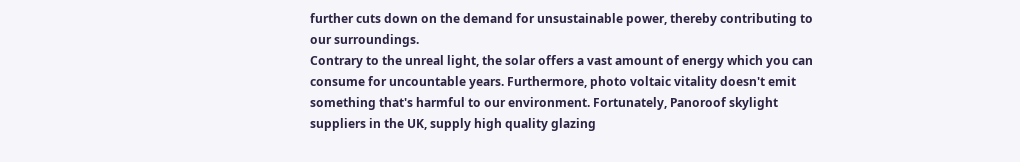further cuts down on the demand for unsustainable power, thereby contributing to our surroundings.
Contrary to the unreal light, the solar offers a vast amount of energy which you can consume for uncountable years. Furthermore, photo voltaic vitality doesn't emit something that's harmful to our environment. Fortunately, Panoroof skylight suppliers in the UK, supply high quality glazing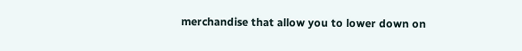merchandise that allow you to lower down on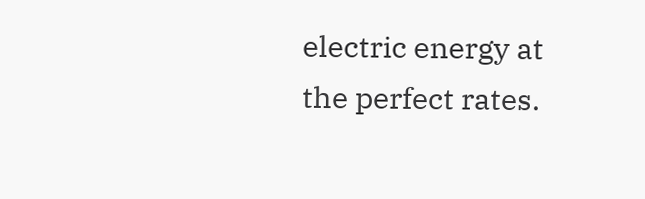electric energy at the perfect rates.